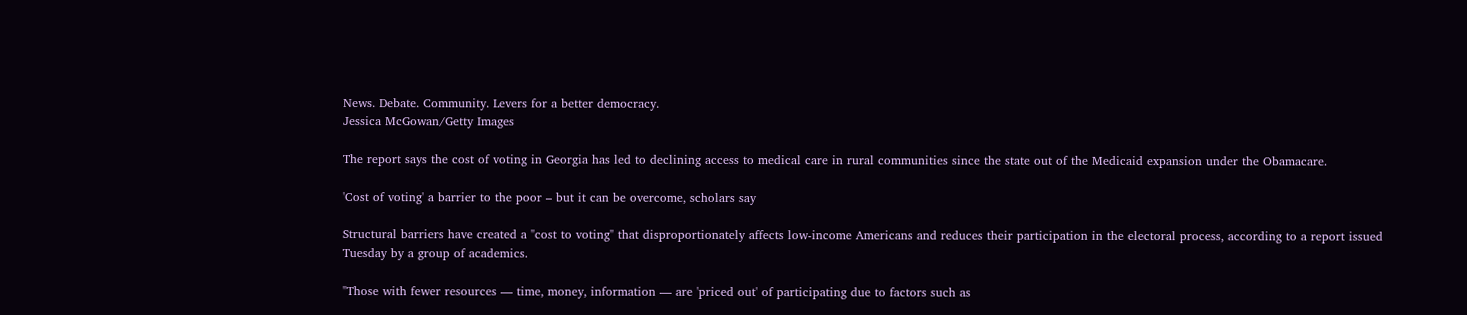News. Debate. Community. Levers for a better democracy.
Jessica McGowan/Getty Images

The report says the cost of voting in Georgia has led to declining access to medical care in rural communities since the state out of the Medicaid expansion under the Obamacare.

'Cost of voting' a barrier to the poor – but it can be overcome, scholars say

Structural barriers have created a "cost to voting" that disproportionately affects low-income Americans and reduces their participation in the electoral process, according to a report issued Tuesday by a group of academics.

"Those with fewer resources — time, money, information — are 'priced out' of participating due to factors such as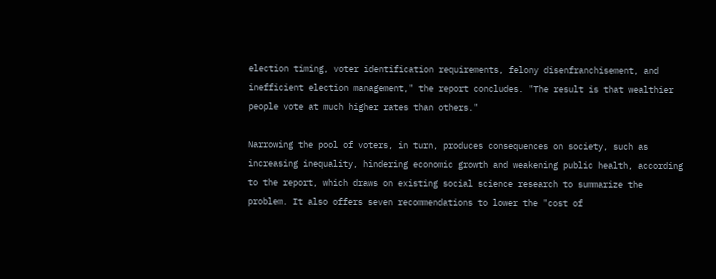election timing, voter identification requirements, felony disenfranchisement, and inefficient election management," the report concludes. "The result is that wealthier people vote at much higher rates than others."

Narrowing the pool of voters, in turn, produces consequences on society, such as increasing inequality, hindering economic growth and weakening public health, according to the report, which draws on existing social science research to summarize the problem. It also offers seven recommendations to lower the "cost of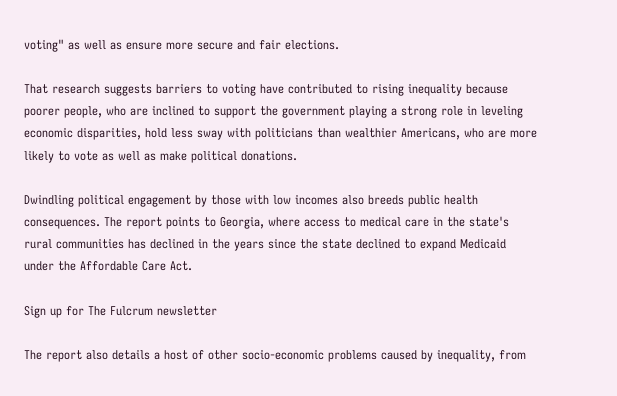voting" as well as ensure more secure and fair elections.

That research suggests barriers to voting have contributed to rising inequality because poorer people, who are inclined to support the government playing a strong role in leveling economic disparities, hold less sway with politicians than wealthier Americans, who are more likely to vote as well as make political donations.

Dwindling political engagement by those with low incomes also breeds public health consequences. The report points to Georgia, where access to medical care in the state's rural communities has declined in the years since the state declined to expand Medicaid under the Affordable Care Act.

Sign up for The Fulcrum newsletter

The report also details a host of other socio-economic problems caused by inequality, from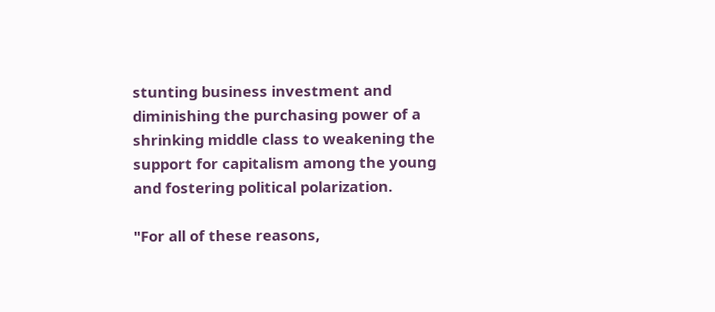stunting business investment and diminishing the purchasing power of a shrinking middle class to weakening the support for capitalism among the young and fostering political polarization.

"For all of these reasons,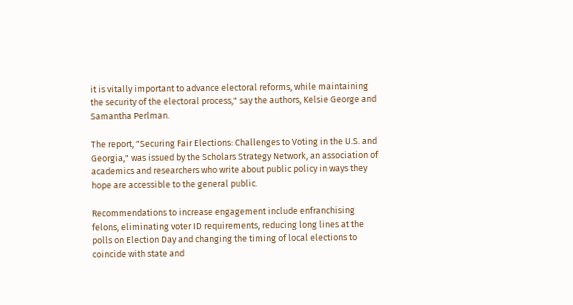it is vitally important to advance electoral reforms, while maintaining the security of the electoral process," say the authors, Kelsie George and Samantha Perlman.

The report, "Securing Fair Elections: Challenges to Voting in the U.S. and Georgia," was issued by the Scholars Strategy Network, an association of academics and researchers who write about public policy in ways they hope are accessible to the general public.

Recommendations to increase engagement include enfranchising felons, eliminating voter ID requirements, reducing long lines at the polls on Election Day and changing the timing of local elections to coincide with state and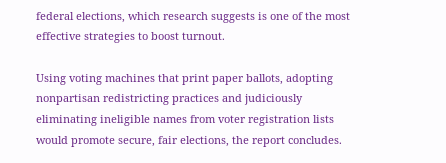federal elections, which research suggests is one of the most effective strategies to boost turnout.

Using voting machines that print paper ballots, adopting nonpartisan redistricting practices and judiciously eliminating ineligible names from voter registration lists would promote secure, fair elections, the report concludes.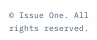© Issue One. All rights reserved.